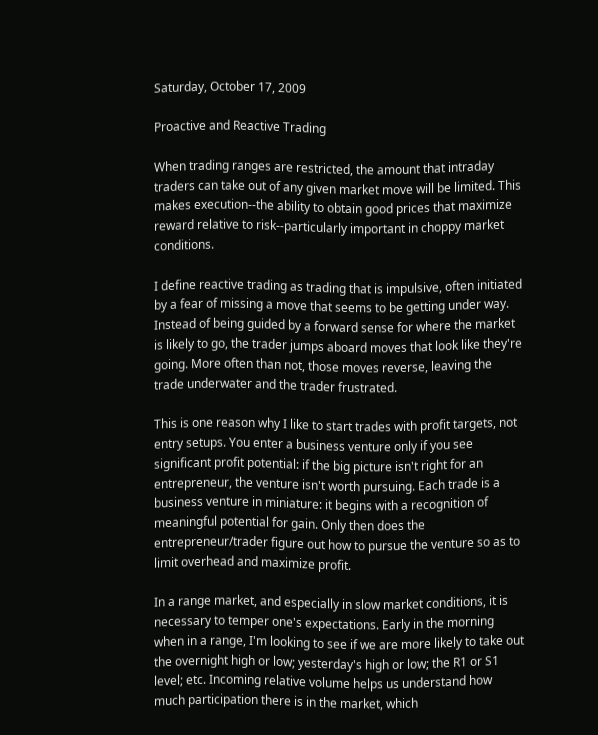Saturday, October 17, 2009

Proactive and Reactive Trading

When trading ranges are restricted, the amount that intraday traders can take out of any given market move will be limited. This makes execution--the ability to obtain good prices that maximize reward relative to risk--particularly important in choppy market conditions.

I define reactive trading as trading that is impulsive, often initiated by a fear of missing a move that seems to be getting under way. Instead of being guided by a forward sense for where the market is likely to go, the trader jumps aboard moves that look like they're going. More often than not, those moves reverse, leaving the trade underwater and the trader frustrated.

This is one reason why I like to start trades with profit targets, not entry setups. You enter a business venture only if you see significant profit potential: if the big picture isn't right for an entrepreneur, the venture isn't worth pursuing. Each trade is a business venture in miniature: it begins with a recognition of meaningful potential for gain. Only then does the entrepreneur/trader figure out how to pursue the venture so as to limit overhead and maximize profit.

In a range market, and especially in slow market conditions, it is necessary to temper one's expectations. Early in the morning when in a range, I'm looking to see if we are more likely to take out the overnight high or low; yesterday's high or low; the R1 or S1 level; etc. Incoming relative volume helps us understand how much participation there is in the market, which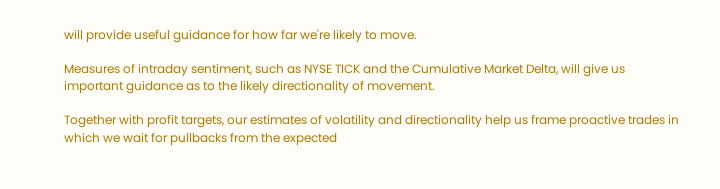will provide useful guidance for how far we're likely to move.

Measures of intraday sentiment, such as NYSE TICK and the Cumulative Market Delta, will give us important guidance as to the likely directionality of movement.

Together with profit targets, our estimates of volatility and directionality help us frame proactive trades in which we wait for pullbacks from the expected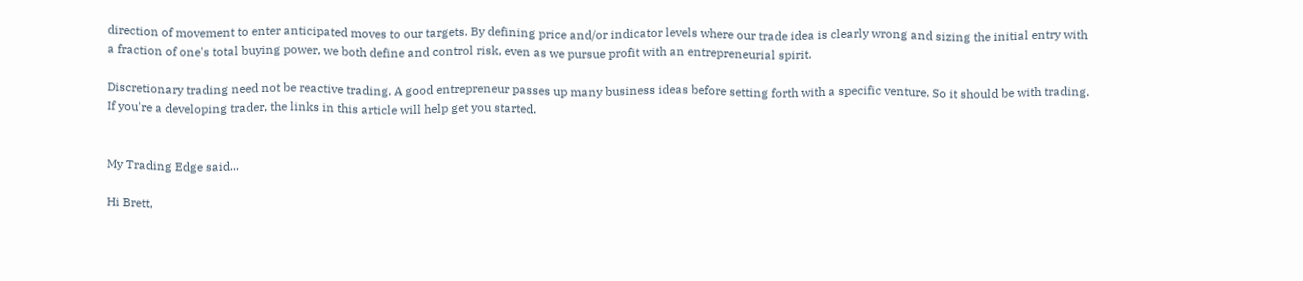direction of movement to enter anticipated moves to our targets. By defining price and/or indicator levels where our trade idea is clearly wrong and sizing the initial entry with a fraction of one's total buying power, we both define and control risk, even as we pursue profit with an entrepreneurial spirit.

Discretionary trading need not be reactive trading. A good entrepreneur passes up many business ideas before setting forth with a specific venture. So it should be with trading. If you're a developing trader, the links in this article will help get you started.


My Trading Edge said...

Hi Brett,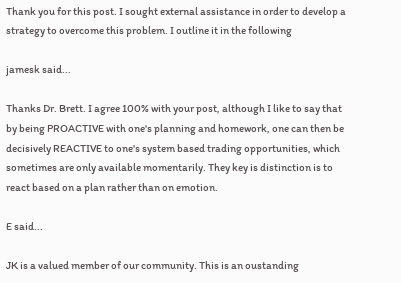Thank you for this post. I sought external assistance in order to develop a strategy to overcome this problem. I outline it in the following

jamesk said...

Thanks Dr. Brett. I agree 100% with your post, although I like to say that by being PROACTIVE with one's planning and homework, one can then be decisively REACTIVE to one's system based trading opportunities, which sometimes are only available momentarily. They key is distinction is to react based on a plan rather than on emotion.

E said...

JK is a valued member of our community. This is an oustanding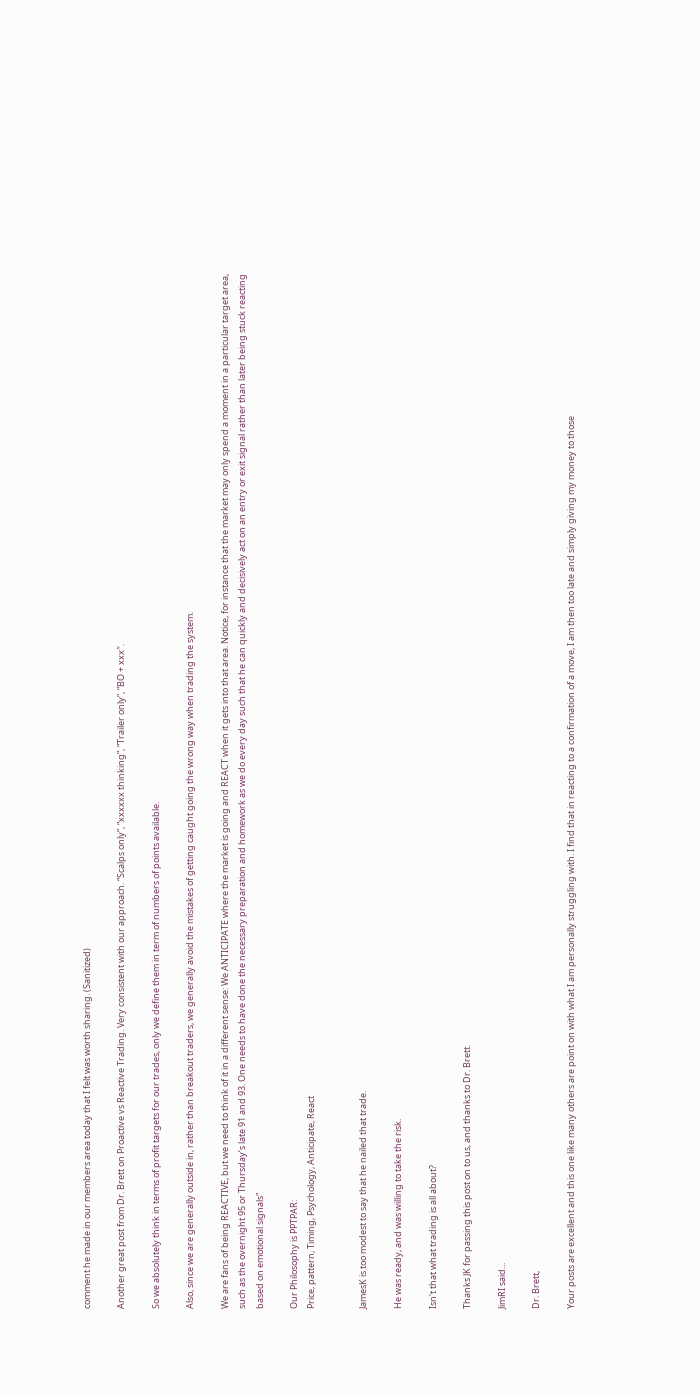comment he made in our members area today that I felt was worth sharing. (Sanitized)

Another great post from Dr. Brett on Proactive vs Reactive Trading. Very consistent with our approach. “Scalps only”, “xxxxxx thinking”, “Trailer only”, “BO + xxx″.

So we absolutely think in terms of profit targets for our trades, only we define them in term of numbers of points available.

Also, since we are generally outside in, rather than breakout traders, we generally avoid the mistakes of getting caught going the wrong way when trading the system.

We are fans of being REACTIVE, but we need to think of it in a different sense: We ANTICIPATE where the market is going and REACT when it gets into that area. Notice, for instance that the market may only spend a moment in a particular target area, such as the overnight 95 or Thursday’s late 91 and 93. One needs to have done the necessary preparation and homework as we do every day such that he can quickly and decisively act on an entry or exit signal rather than later being stuck reacting based on emotional signals"

Our Philosophy is PPTPAR:
Price, pattern, Timing, Psychology, Anticipate, React


JamesK is too modest to say that he nailed that trade.

He was ready, and was willing to take the risk.

Isn't that what trading is all about?

Thanks JK for passing this post on to us, and thanks to Dr. Brett.

JimRI said...

Dr. Brett,

Your posts are excellent and this one like many others are point on with what I am personally struggling with. I find that in reacting to a confirmation of a move, I am then too late and simply giving my money to those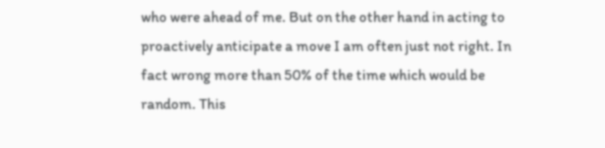who were ahead of me. But on the other hand in acting to proactively anticipate a move I am often just not right. In fact wrong more than 50% of the time which would be random. This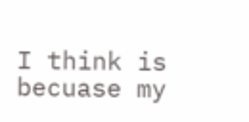I think is becuase my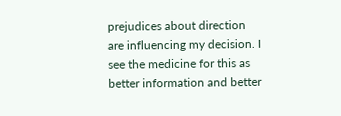prejudices about direction are influencing my decision. I see the medicine for this as better information and better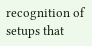recognition of setups that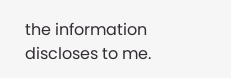the information discloses to me.